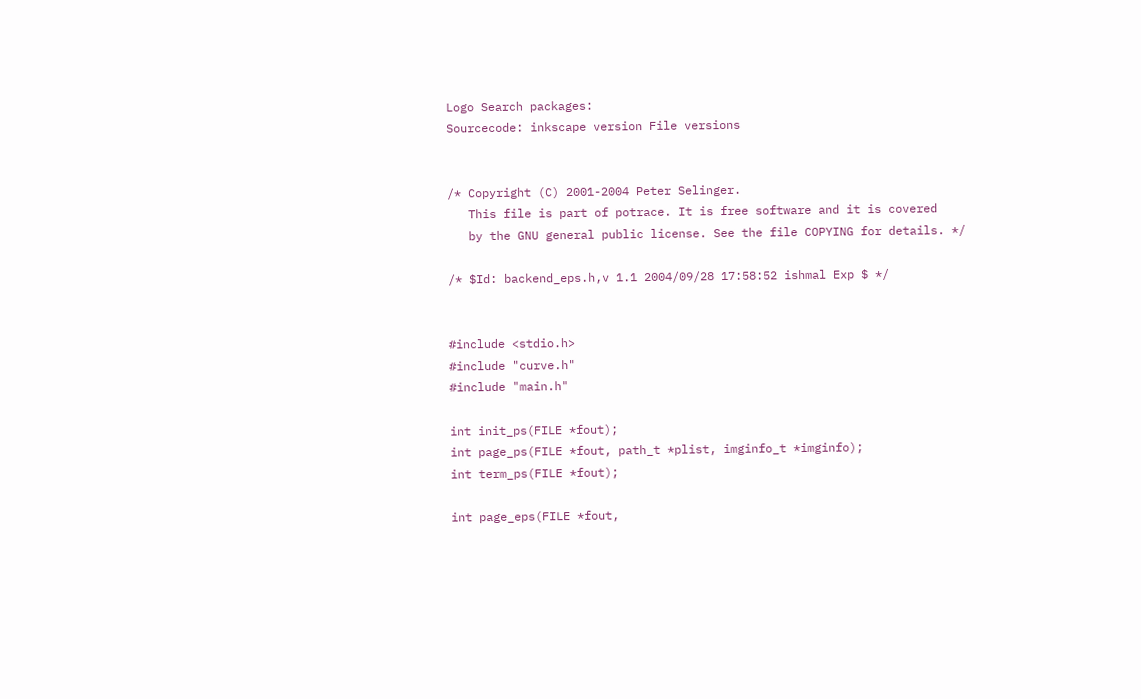Logo Search packages:
Sourcecode: inkscape version File versions


/* Copyright (C) 2001-2004 Peter Selinger.
   This file is part of potrace. It is free software and it is covered
   by the GNU general public license. See the file COPYING for details. */

/* $Id: backend_eps.h,v 1.1 2004/09/28 17:58:52 ishmal Exp $ */


#include <stdio.h>
#include "curve.h"
#include "main.h"

int init_ps(FILE *fout);
int page_ps(FILE *fout, path_t *plist, imginfo_t *imginfo);
int term_ps(FILE *fout);

int page_eps(FILE *fout,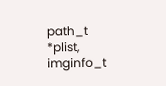path_t *plist, imginfo_t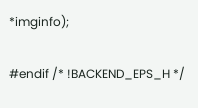*imginfo);

#endif /* !BACKEND_EPS_H */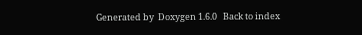Generated by  Doxygen 1.6.0   Back to index